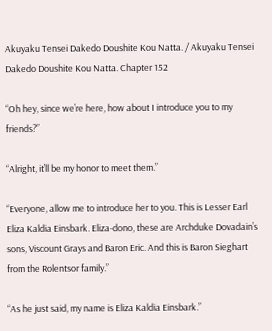Akuyaku Tensei Dakedo Doushite Kou Natta. / Akuyaku Tensei Dakedo Doushite Kou Natta. Chapter 152

“Oh hey, since we’re here, how about I introduce you to my friends?”

“Alright, it’ll be my honor to meet them.”

“Everyone, allow me to introduce her to you. This is Lesser Earl Eliza Kaldia Einsbark. Eliza-dono, these are Archduke Dovadain’s sons, Viscount Grays and Baron Eric. And this is Baron Sieghart from the Rolentsor family.”

“As he just said, my name is Eliza Kaldia Einsbark.”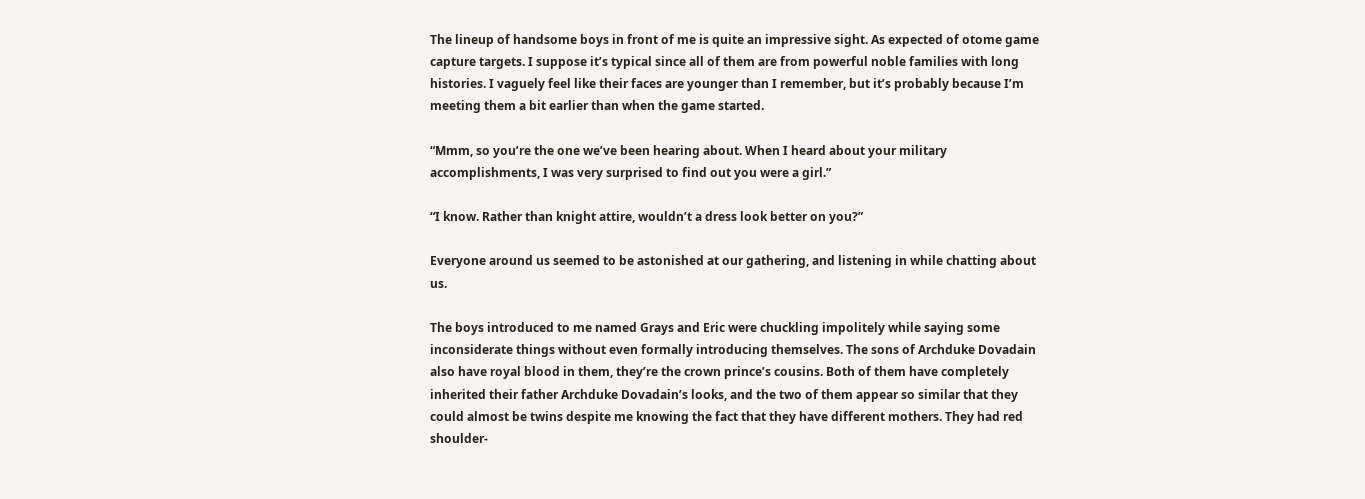The lineup of handsome boys in front of me is quite an impressive sight. As expected of otome game capture targets. I suppose it’s typical since all of them are from powerful noble families with long histories. I vaguely feel like their faces are younger than I remember, but it’s probably because I’m meeting them a bit earlier than when the game started.

“Mmm, so you’re the one we’ve been hearing about. When I heard about your military accomplishments, I was very surprised to find out you were a girl.”

“I know. Rather than knight attire, wouldn’t a dress look better on you?”

Everyone around us seemed to be astonished at our gathering, and listening in while chatting about us.

The boys introduced to me named Grays and Eric were chuckling impolitely while saying some inconsiderate things without even formally introducing themselves. The sons of Archduke Dovadain also have royal blood in them, they’re the crown prince’s cousins. Both of them have completely inherited their father Archduke Dovadain’s looks, and the two of them appear so similar that they could almost be twins despite me knowing the fact that they have different mothers. They had red shoulder-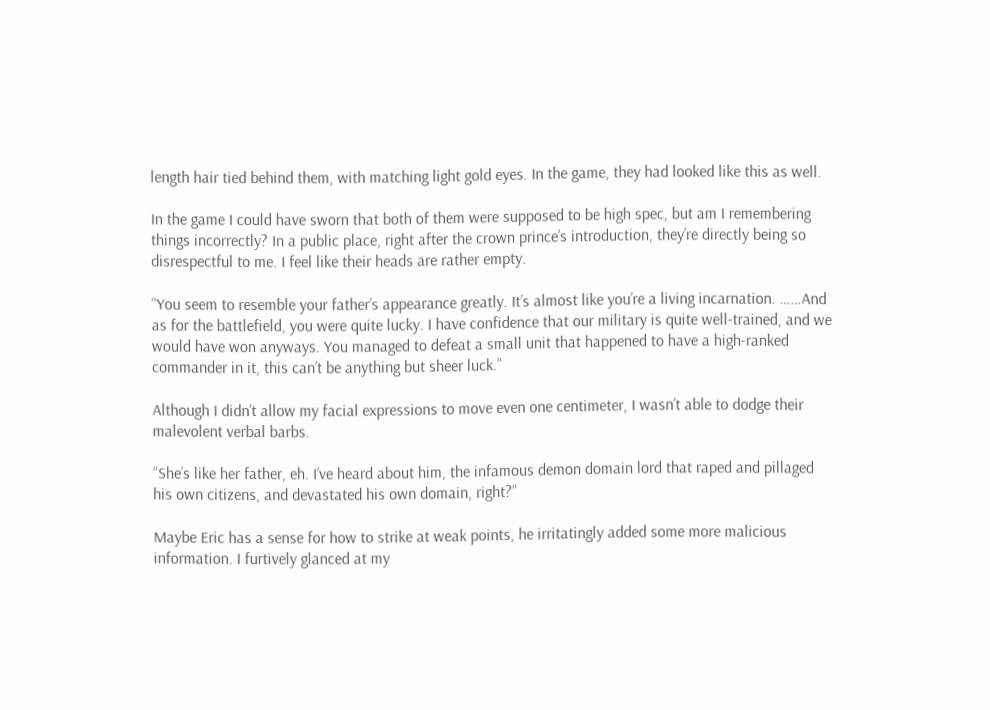length hair tied behind them, with matching light gold eyes. In the game, they had looked like this as well.

In the game I could have sworn that both of them were supposed to be high spec, but am I remembering things incorrectly? In a public place, right after the crown prince’s introduction, they’re directly being so disrespectful to me. I feel like their heads are rather empty.

“You seem to resemble your father’s appearance greatly. It’s almost like you’re a living incarnation. ……And as for the battlefield, you were quite lucky. I have confidence that our military is quite well-trained, and we would have won anyways. You managed to defeat a small unit that happened to have a high-ranked commander in it, this can’t be anything but sheer luck.”

Although I didn’t allow my facial expressions to move even one centimeter, I wasn’t able to dodge their malevolent verbal barbs.

“She’s like her father, eh. I’ve heard about him, the infamous demon domain lord that raped and pillaged his own citizens, and devastated his own domain, right?”

Maybe Eric has a sense for how to strike at weak points, he irritatingly added some more malicious information. I furtively glanced at my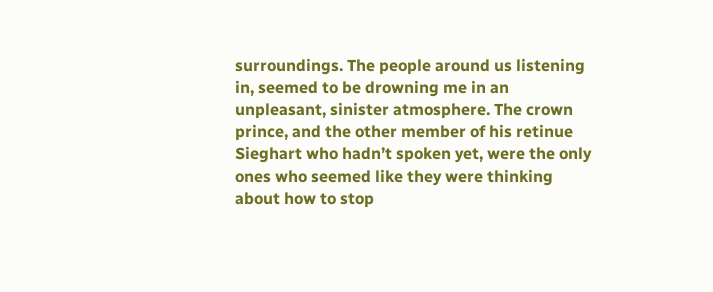surroundings. The people around us listening in, seemed to be drowning me in an unpleasant, sinister atmosphere. The crown prince, and the other member of his retinue Sieghart who hadn’t spoken yet, were the only ones who seemed like they were thinking about how to stop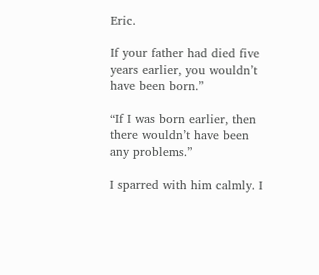Eric.

If your father had died five years earlier, you wouldn’t have been born.”

“If I was born earlier, then there wouldn’t have been any problems.”

I sparred with him calmly. I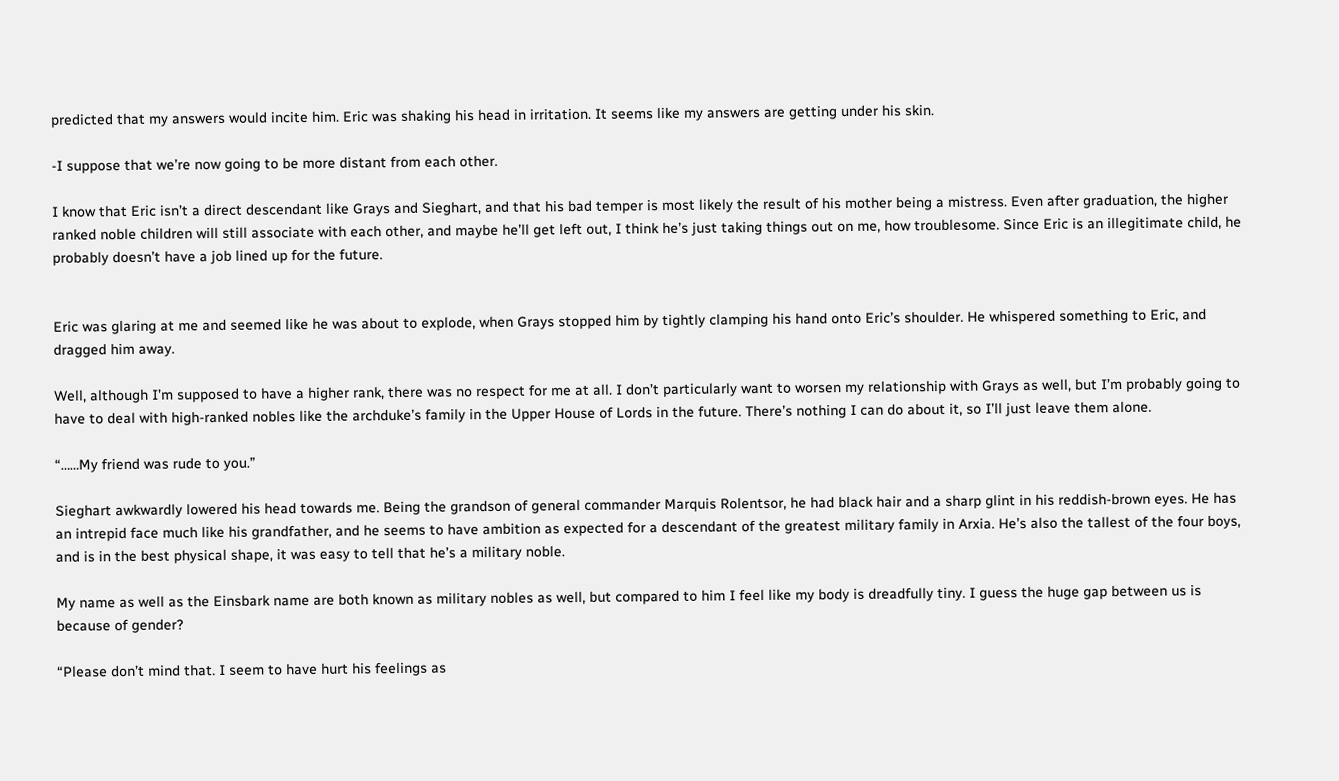predicted that my answers would incite him. Eric was shaking his head in irritation. It seems like my answers are getting under his skin.

-I suppose that we’re now going to be more distant from each other.

I know that Eric isn’t a direct descendant like Grays and Sieghart, and that his bad temper is most likely the result of his mother being a mistress. Even after graduation, the higher ranked noble children will still associate with each other, and maybe he’ll get left out, I think he’s just taking things out on me, how troublesome. Since Eric is an illegitimate child, he probably doesn’t have a job lined up for the future.


Eric was glaring at me and seemed like he was about to explode, when Grays stopped him by tightly clamping his hand onto Eric’s shoulder. He whispered something to Eric, and dragged him away.

Well, although I’m supposed to have a higher rank, there was no respect for me at all. I don’t particularly want to worsen my relationship with Grays as well, but I’m probably going to have to deal with high-ranked nobles like the archduke’s family in the Upper House of Lords in the future. There’s nothing I can do about it, so I’ll just leave them alone.

“……My friend was rude to you.”

Sieghart awkwardly lowered his head towards me. Being the grandson of general commander Marquis Rolentsor, he had black hair and a sharp glint in his reddish-brown eyes. He has an intrepid face much like his grandfather, and he seems to have ambition as expected for a descendant of the greatest military family in Arxia. He’s also the tallest of the four boys, and is in the best physical shape, it was easy to tell that he’s a military noble.

My name as well as the Einsbark name are both known as military nobles as well, but compared to him I feel like my body is dreadfully tiny. I guess the huge gap between us is because of gender?

“Please don’t mind that. I seem to have hurt his feelings as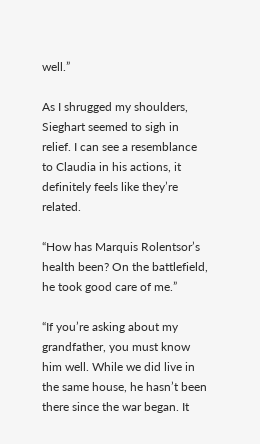well.”

As I shrugged my shoulders, Sieghart seemed to sigh in relief. I can see a resemblance to Claudia in his actions, it definitely feels like they’re related.

“How has Marquis Rolentsor’s health been? On the battlefield, he took good care of me.”

“If you’re asking about my grandfather, you must know him well. While we did live in the same house, he hasn’t been there since the war began. It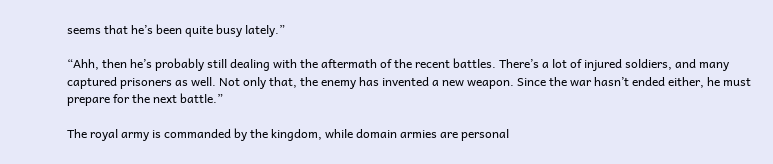seems that he’s been quite busy lately.”

“Ahh, then he’s probably still dealing with the aftermath of the recent battles. There’s a lot of injured soldiers, and many captured prisoners as well. Not only that, the enemy has invented a new weapon. Since the war hasn’t ended either, he must prepare for the next battle.”

The royal army is commanded by the kingdom, while domain armies are personal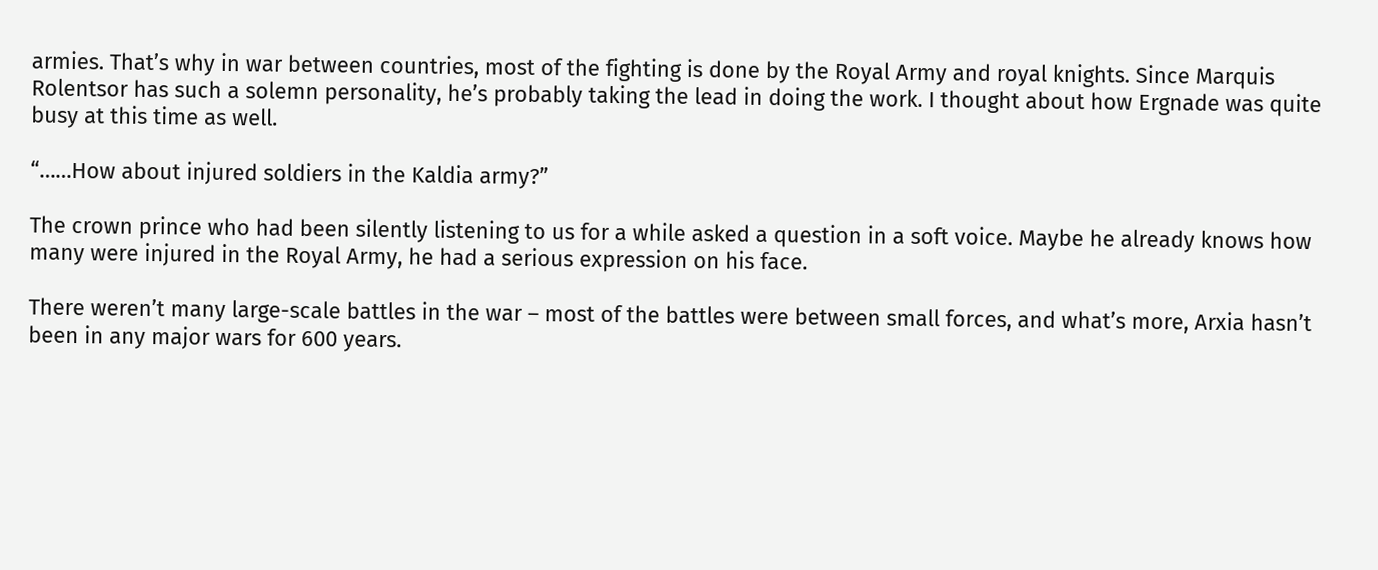armies. That’s why in war between countries, most of the fighting is done by the Royal Army and royal knights. Since Marquis Rolentsor has such a solemn personality, he’s probably taking the lead in doing the work. I thought about how Ergnade was quite busy at this time as well.

“……How about injured soldiers in the Kaldia army?”

The crown prince who had been silently listening to us for a while asked a question in a soft voice. Maybe he already knows how many were injured in the Royal Army, he had a serious expression on his face.

There weren’t many large-scale battles in the war – most of the battles were between small forces, and what’s more, Arxia hasn’t been in any major wars for 600 years.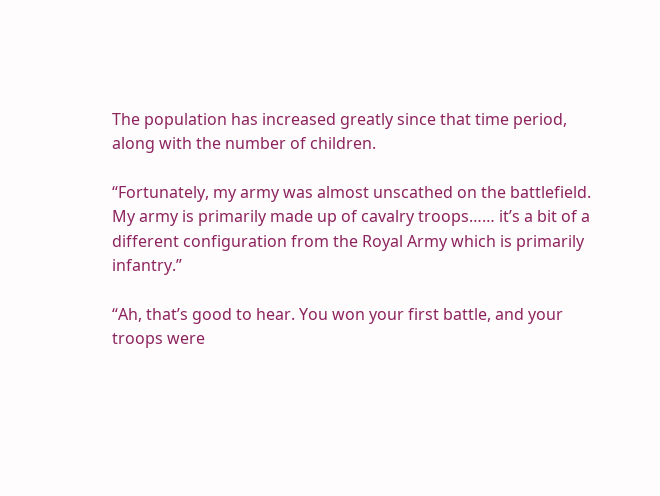The population has increased greatly since that time period, along with the number of children.

“Fortunately, my army was almost unscathed on the battlefield. My army is primarily made up of cavalry troops…… it’s a bit of a different configuration from the Royal Army which is primarily infantry.”

“Ah, that’s good to hear. You won your first battle, and your troops were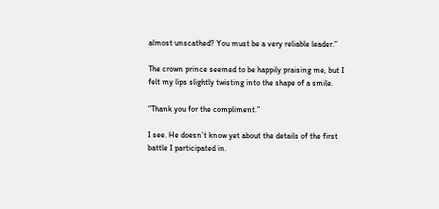almost unscathed? You must be a very reliable leader.”

The crown prince seemed to be happily praising me, but I felt my lips slightly twisting into the shape of a smile.

“Thank you for the compliment.”

I see. He doesn’t know yet about the details of the first battle I participated in.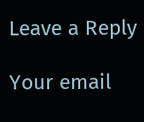Leave a Reply

Your email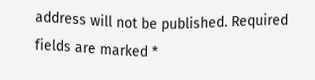address will not be published. Required fields are marked *